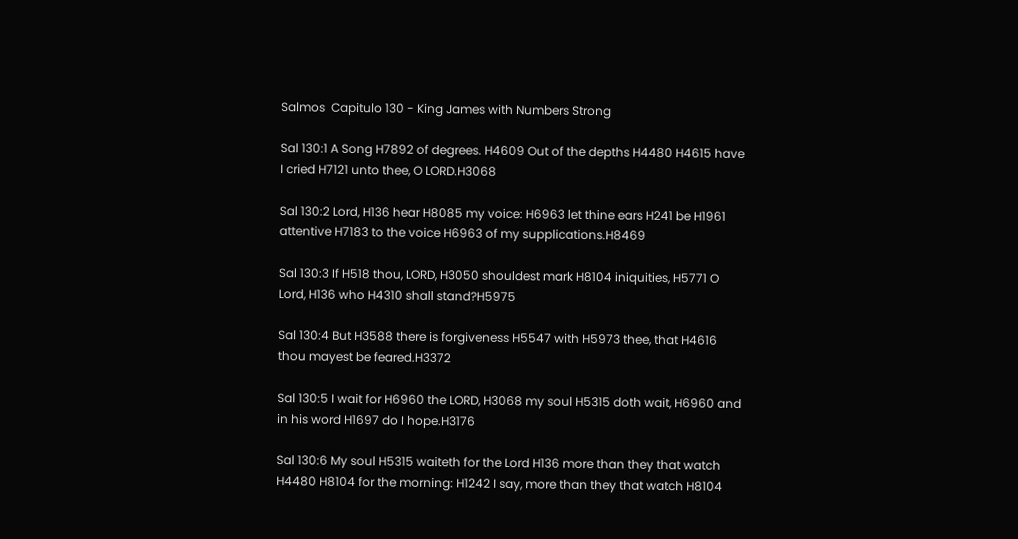Salmos  Capitulo 130 - King James with Numbers Strong

Sal 130:1 A Song H7892 of degrees. H4609 Out of the depths H4480 H4615 have I cried H7121 unto thee, O LORD.H3068

Sal 130:2 Lord, H136 hear H8085 my voice: H6963 let thine ears H241 be H1961 attentive H7183 to the voice H6963 of my supplications.H8469

Sal 130:3 If H518 thou, LORD, H3050 shouldest mark H8104 iniquities, H5771 O Lord, H136 who H4310 shall stand?H5975

Sal 130:4 But H3588 there is forgiveness H5547 with H5973 thee, that H4616 thou mayest be feared.H3372

Sal 130:5 I wait for H6960 the LORD, H3068 my soul H5315 doth wait, H6960 and in his word H1697 do I hope.H3176

Sal 130:6 My soul H5315 waiteth for the Lord H136 more than they that watch H4480 H8104 for the morning: H1242 I say, more than they that watch H8104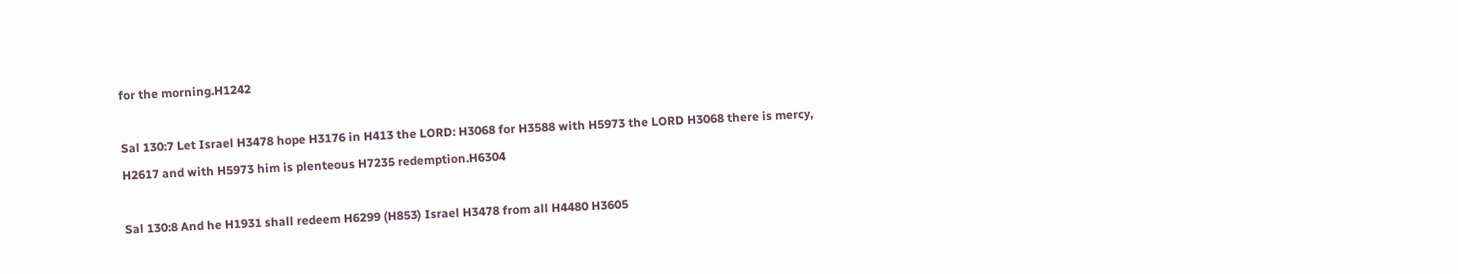for the morning.H1242

Sal 130:7 Let Israel H3478 hope H3176 in H413 the LORD: H3068 for H3588 with H5973 the LORD H3068 there is mercy, H2617 and with H5973 him is plenteous H7235 redemption.H6304

Sal 130:8 And he H1931 shall redeem H6299 (H853) Israel H3478 from all H4480 H3605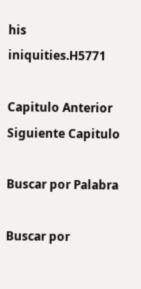his iniquities.H5771

Capitulo Anterior Siguiente Capitulo

Buscar por Palabra

Buscar por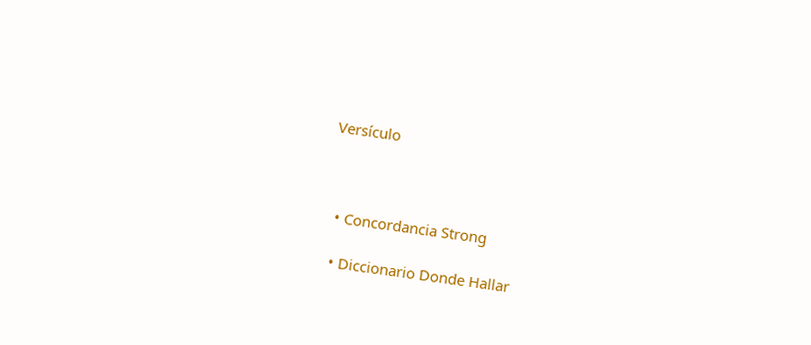Versículo



  • Concordancia Strong

  • Diccionario Donde Hallar